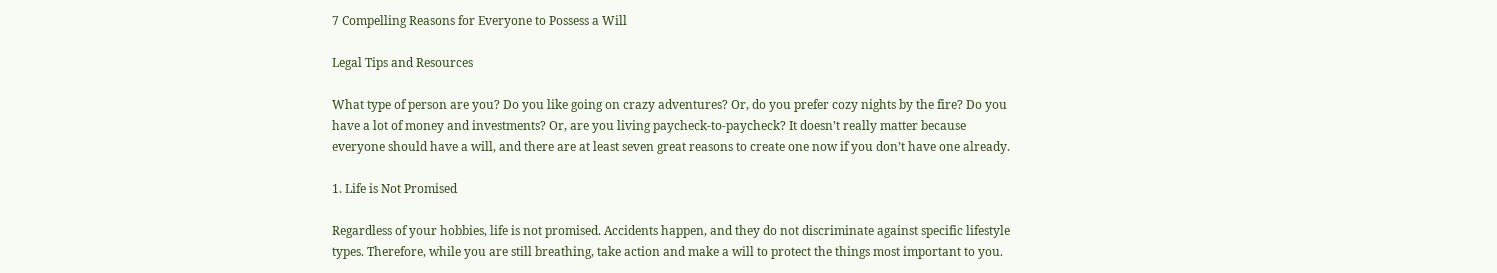7 Compelling Reasons for Everyone to Possess a Will

Legal Tips and Resources

What type of person are you? Do you like going on crazy adventures? Or, do you prefer cozy nights by the fire? Do you have a lot of money and investments? Or, are you living paycheck-to-paycheck? It doesn’t really matter because everyone should have a will, and there are at least seven great reasons to create one now if you don’t have one already.

1. Life is Not Promised

Regardless of your hobbies, life is not promised. Accidents happen, and they do not discriminate against specific lifestyle types. Therefore, while you are still breathing, take action and make a will to protect the things most important to you.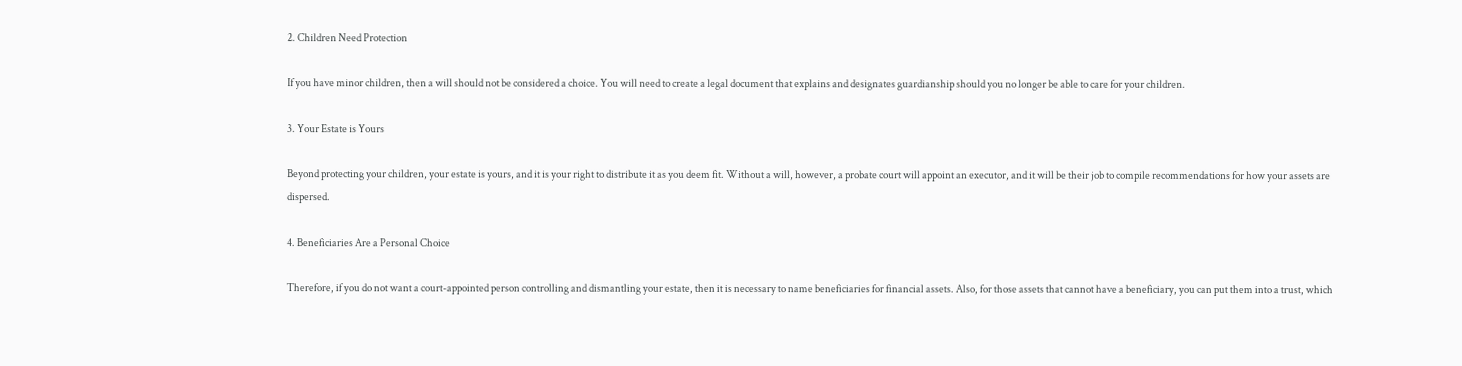2. Children Need Protection

If you have minor children, then a will should not be considered a choice. You will need to create a legal document that explains and designates guardianship should you no longer be able to care for your children.

3. Your Estate is Yours

Beyond protecting your children, your estate is yours, and it is your right to distribute it as you deem fit. Without a will, however, a probate court will appoint an executor, and it will be their job to compile recommendations for how your assets are dispersed.

4. Beneficiaries Are a Personal Choice

Therefore, if you do not want a court-appointed person controlling and dismantling your estate, then it is necessary to name beneficiaries for financial assets. Also, for those assets that cannot have a beneficiary, you can put them into a trust, which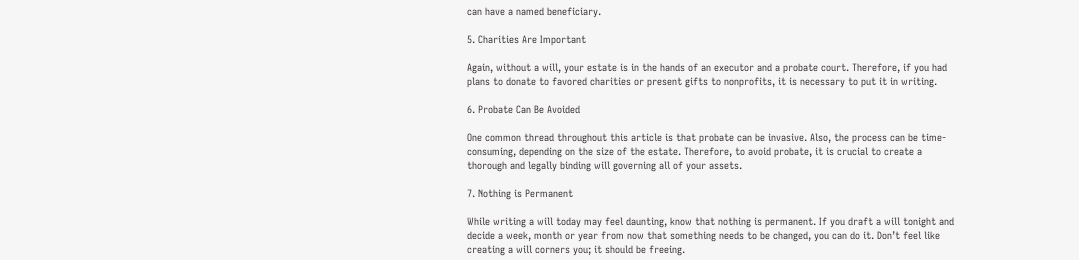can have a named beneficiary.

5. Charities Are Important

Again, without a will, your estate is in the hands of an executor and a probate court. Therefore, if you had plans to donate to favored charities or present gifts to nonprofits, it is necessary to put it in writing.

6. Probate Can Be Avoided

One common thread throughout this article is that probate can be invasive. Also, the process can be time-consuming, depending on the size of the estate. Therefore, to avoid probate, it is crucial to create a thorough and legally binding will governing all of your assets.

7. Nothing is Permanent

While writing a will today may feel daunting, know that nothing is permanent. If you draft a will tonight and decide a week, month or year from now that something needs to be changed, you can do it. Don’t feel like creating a will corners you; it should be freeing.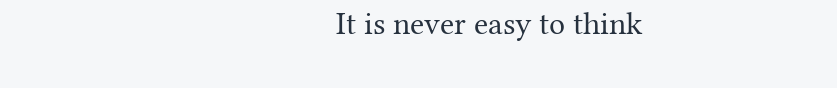It is never easy to think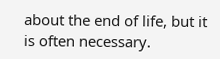about the end of life, but it is often necessary.